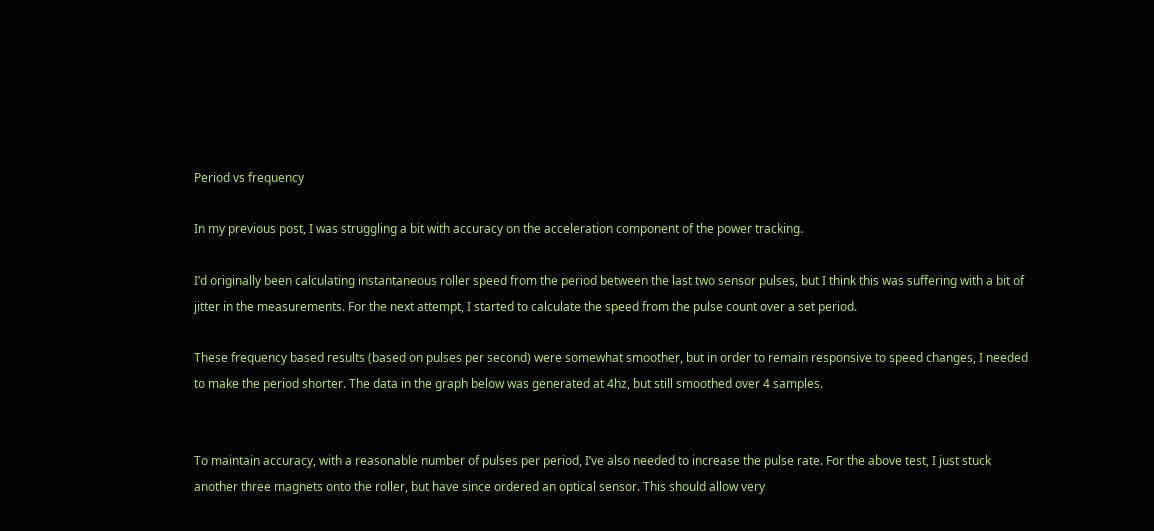Period vs frequency

In my previous post, I was struggling a bit with accuracy on the acceleration component of the power tracking.

I’d originally been calculating instantaneous roller speed from the period between the last two sensor pulses, but I think this was suffering with a bit of jitter in the measurements. For the next attempt, I started to calculate the speed from the pulse count over a set period.

These frequency based results (based on pulses per second) were somewhat smoother, but in order to remain responsive to speed changes, I needed to make the period shorter. The data in the graph below was generated at 4hz, but still smoothed over 4 samples.


To maintain accuracy, with a reasonable number of pulses per period, I’ve also needed to increase the pulse rate. For the above test, I just stuck another three magnets onto the roller, but have since ordered an optical sensor. This should allow very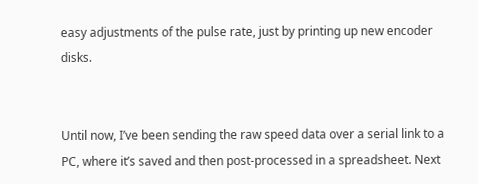easy adjustments of the pulse rate, just by printing up new encoder disks.


Until now, I’ve been sending the raw speed data over a serial link to a PC, where it’s saved and then post-processed in a spreadsheet. Next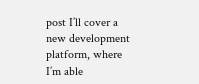post I’ll cover a new development platform, where I’m able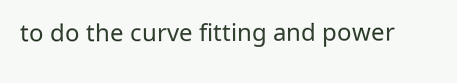to do the curve fitting and power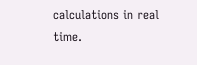calculations in real time.